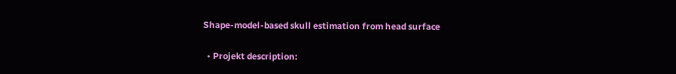Shape-model-based skull estimation from head surface

  • Projekt description: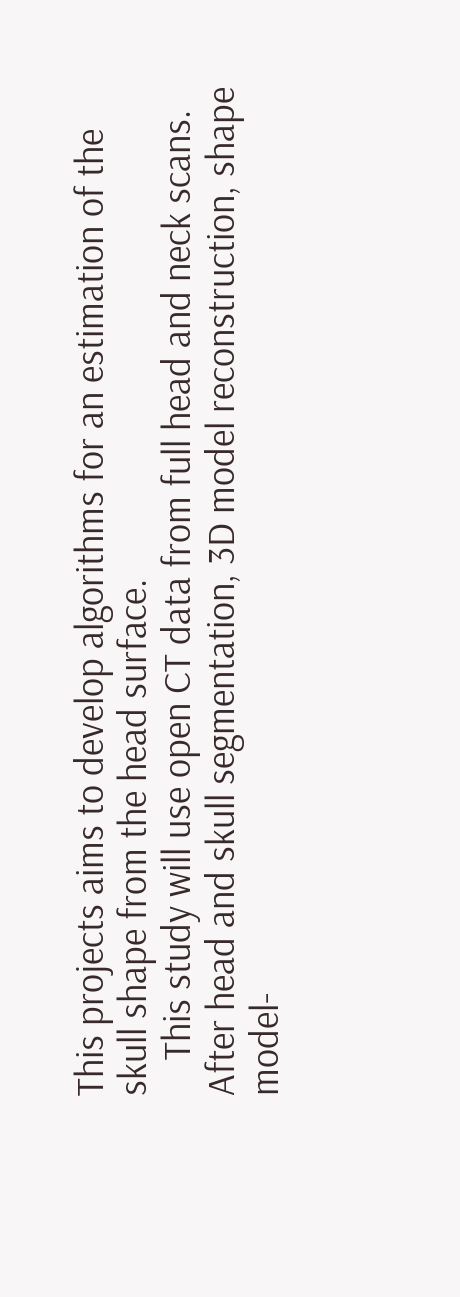This projects aims to develop algorithms for an estimation of the skull shape from the head surface.
    This study will use open CT data from full head and neck scans. After head and skull segmentation, 3D model reconstruction, shape model-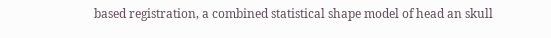based registration, a combined statistical shape model of head an skull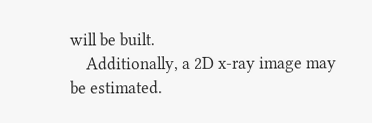will be built.
    Additionally, a 2D x-ray image may be estimated.